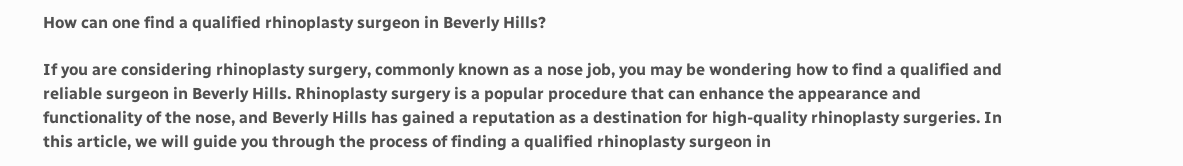How can one find a qualified rhinoplasty surgeon in Beverly Hills?

If you are considering rhinoplasty surgery, commonly known as a nose job, you may be wondering how to find a qualified and reliable surgeon in Beverly Hills. Rhinoplasty surgery is a popular procedure that can enhance the appearance and functionality of the nose, and Beverly Hills has gained a reputation as a destination for high-quality rhinoplasty surgeries. In this article, we will guide you through the process of finding a qualified rhinoplasty surgeon in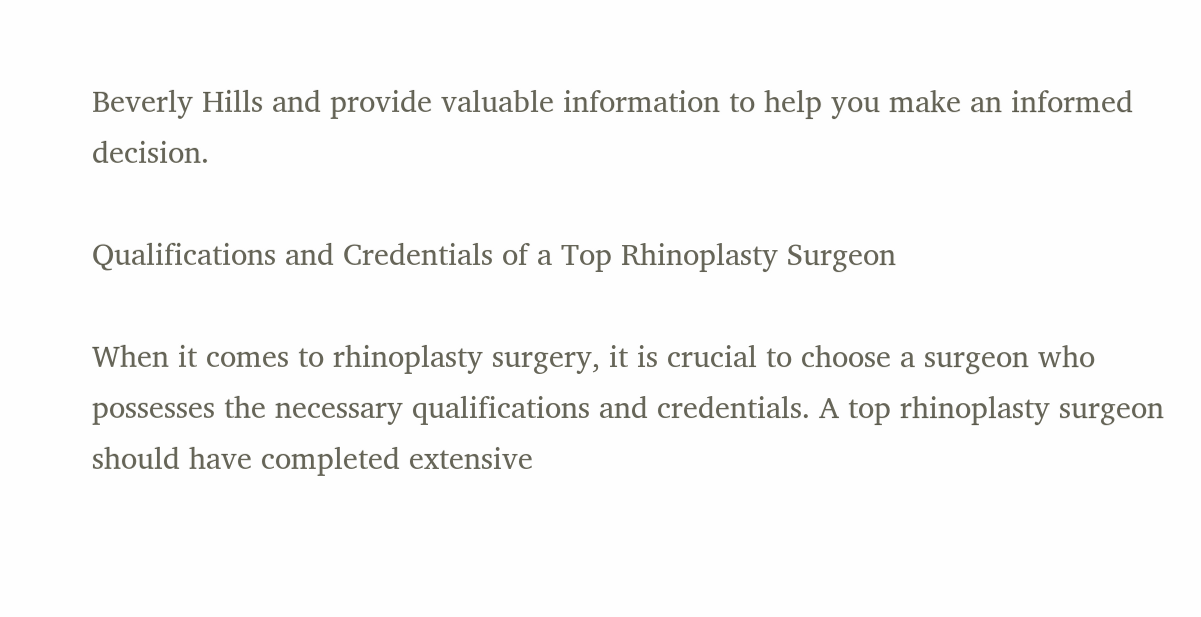Beverly Hills and provide valuable information to help you make an informed decision.

Qualifications and Credentials of a Top Rhinoplasty Surgeon

When it comes to rhinoplasty surgery, it is crucial to choose a surgeon who possesses the necessary qualifications and credentials. A top rhinoplasty surgeon should have completed extensive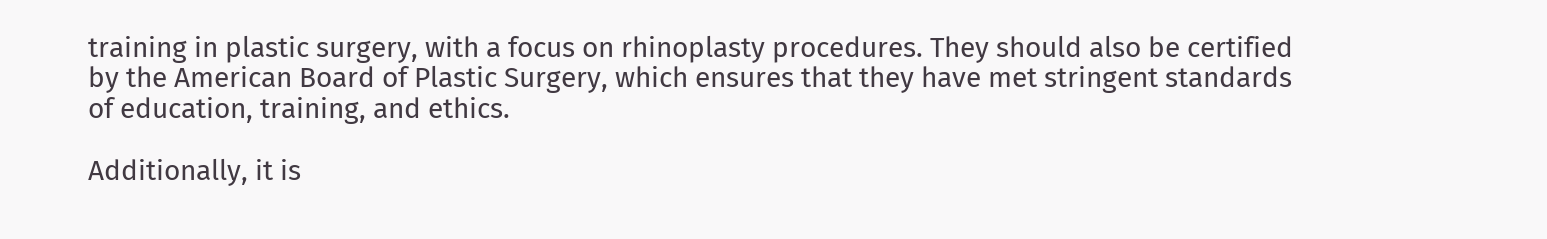training in plastic surgery, with a focus on rhinoplasty procedures. They should also be certified by the American Board of Plastic Surgery, which ensures that they have met stringent standards of education, training, and ethics.

Additionally, it is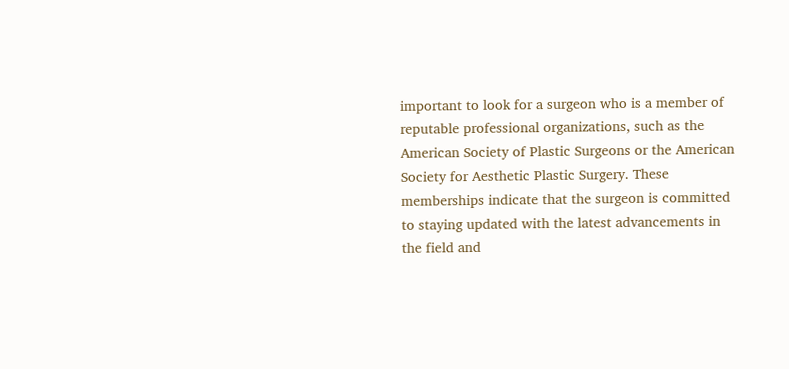important to look for a surgeon who is a member of reputable professional organizations, such as the American Society of Plastic Surgeons or the American Society for Aesthetic Plastic Surgery. These memberships indicate that the surgeon is committed to staying updated with the latest advancements in the field and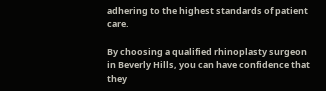adhering to the highest standards of patient care.

By choosing a qualified rhinoplasty surgeon in Beverly Hills, you can have confidence that they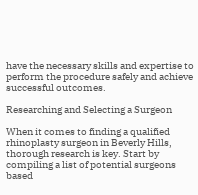have the necessary skills and expertise to perform the procedure safely and achieve successful outcomes.

Researching and Selecting a Surgeon

When it comes to finding a qualified rhinoplasty surgeon in Beverly Hills, thorough research is key. Start by compiling a list of potential surgeons based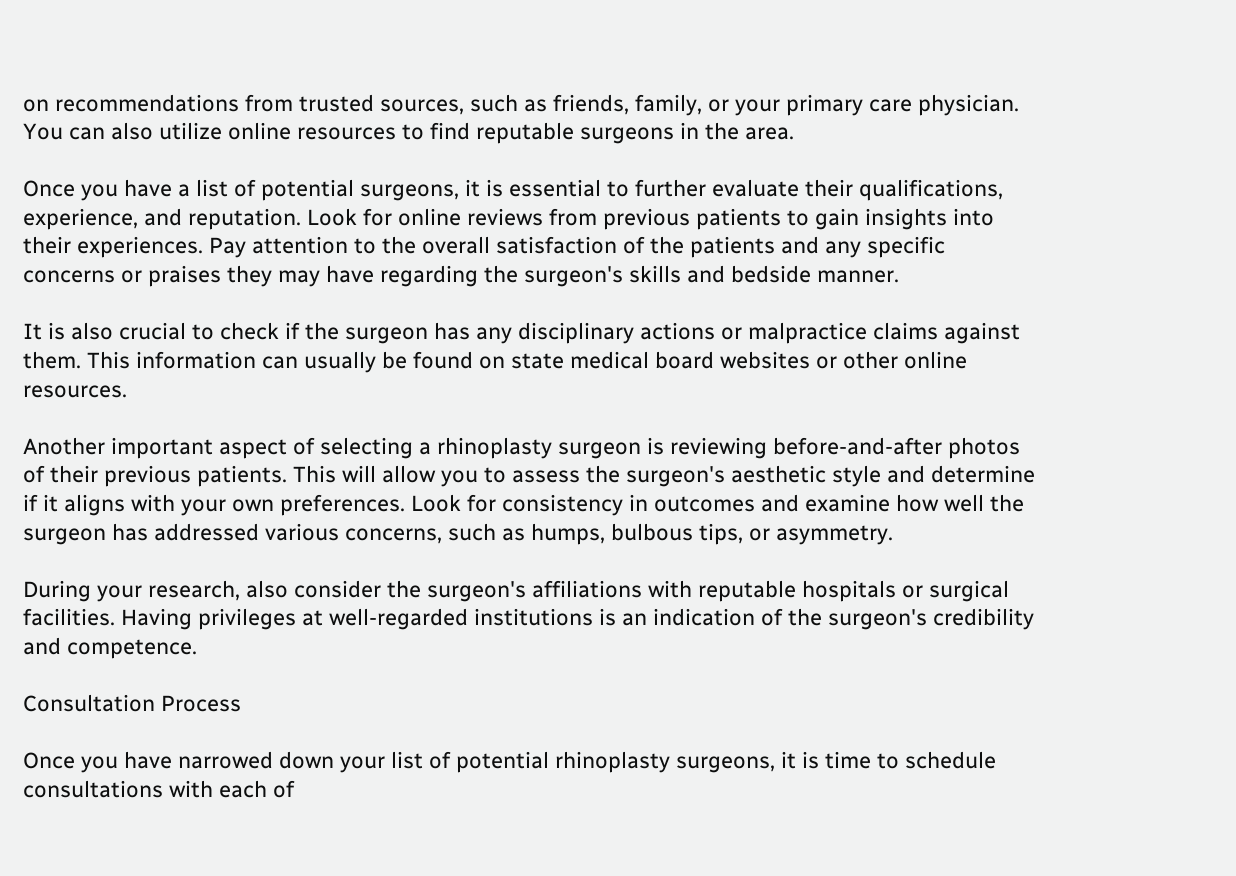on recommendations from trusted sources, such as friends, family, or your primary care physician. You can also utilize online resources to find reputable surgeons in the area.

Once you have a list of potential surgeons, it is essential to further evaluate their qualifications, experience, and reputation. Look for online reviews from previous patients to gain insights into their experiences. Pay attention to the overall satisfaction of the patients and any specific concerns or praises they may have regarding the surgeon's skills and bedside manner.

It is also crucial to check if the surgeon has any disciplinary actions or malpractice claims against them. This information can usually be found on state medical board websites or other online resources.

Another important aspect of selecting a rhinoplasty surgeon is reviewing before-and-after photos of their previous patients. This will allow you to assess the surgeon's aesthetic style and determine if it aligns with your own preferences. Look for consistency in outcomes and examine how well the surgeon has addressed various concerns, such as humps, bulbous tips, or asymmetry.

During your research, also consider the surgeon's affiliations with reputable hospitals or surgical facilities. Having privileges at well-regarded institutions is an indication of the surgeon's credibility and competence.

Consultation Process

Once you have narrowed down your list of potential rhinoplasty surgeons, it is time to schedule consultations with each of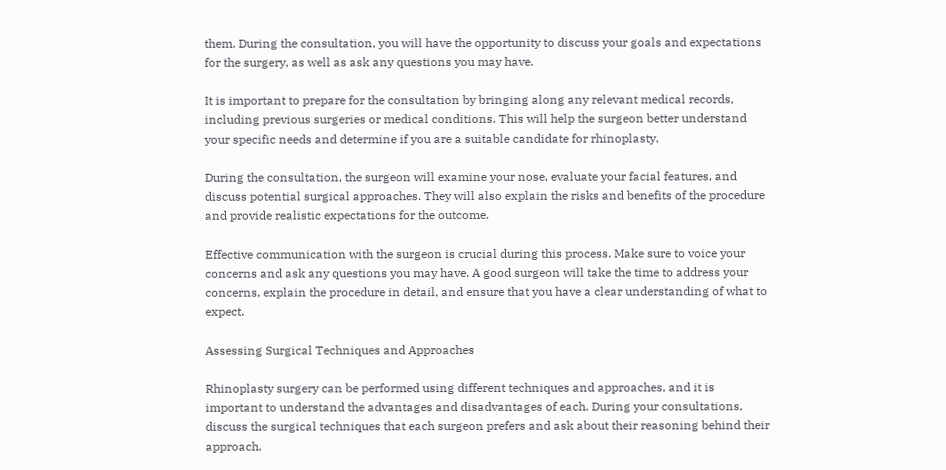them. During the consultation, you will have the opportunity to discuss your goals and expectations for the surgery, as well as ask any questions you may have.

It is important to prepare for the consultation by bringing along any relevant medical records, including previous surgeries or medical conditions. This will help the surgeon better understand your specific needs and determine if you are a suitable candidate for rhinoplasty.

During the consultation, the surgeon will examine your nose, evaluate your facial features, and discuss potential surgical approaches. They will also explain the risks and benefits of the procedure and provide realistic expectations for the outcome.

Effective communication with the surgeon is crucial during this process. Make sure to voice your concerns and ask any questions you may have. A good surgeon will take the time to address your concerns, explain the procedure in detail, and ensure that you have a clear understanding of what to expect.

Assessing Surgical Techniques and Approaches

Rhinoplasty surgery can be performed using different techniques and approaches, and it is important to understand the advantages and disadvantages of each. During your consultations, discuss the surgical techniques that each surgeon prefers and ask about their reasoning behind their approach.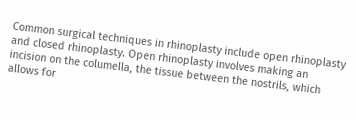Common surgical techniques in rhinoplasty include open rhinoplasty and closed rhinoplasty. Open rhinoplasty involves making an incision on the columella, the tissue between the nostrils, which allows for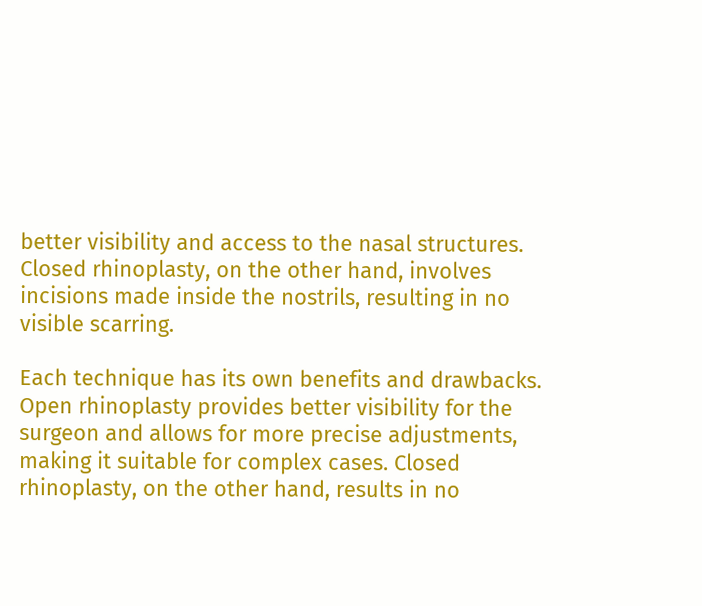better visibility and access to the nasal structures. Closed rhinoplasty, on the other hand, involves incisions made inside the nostrils, resulting in no visible scarring.

Each technique has its own benefits and drawbacks. Open rhinoplasty provides better visibility for the surgeon and allows for more precise adjustments, making it suitable for complex cases. Closed rhinoplasty, on the other hand, results in no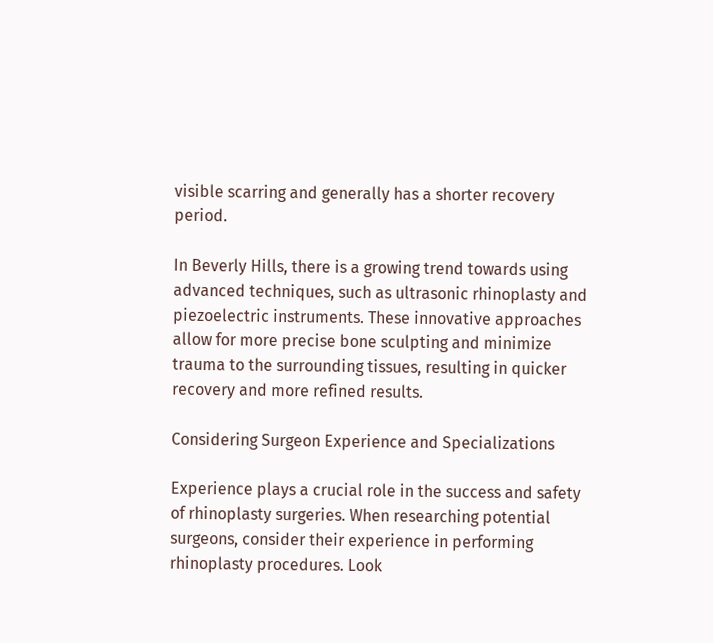visible scarring and generally has a shorter recovery period.

In Beverly Hills, there is a growing trend towards using advanced techniques, such as ultrasonic rhinoplasty and piezoelectric instruments. These innovative approaches allow for more precise bone sculpting and minimize trauma to the surrounding tissues, resulting in quicker recovery and more refined results.

Considering Surgeon Experience and Specializations

Experience plays a crucial role in the success and safety of rhinoplasty surgeries. When researching potential surgeons, consider their experience in performing rhinoplasty procedures. Look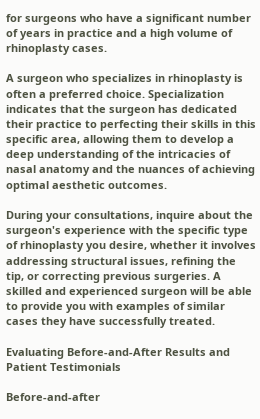for surgeons who have a significant number of years in practice and a high volume of rhinoplasty cases.

A surgeon who specializes in rhinoplasty is often a preferred choice. Specialization indicates that the surgeon has dedicated their practice to perfecting their skills in this specific area, allowing them to develop a deep understanding of the intricacies of nasal anatomy and the nuances of achieving optimal aesthetic outcomes.

During your consultations, inquire about the surgeon's experience with the specific type of rhinoplasty you desire, whether it involves addressing structural issues, refining the tip, or correcting previous surgeries. A skilled and experienced surgeon will be able to provide you with examples of similar cases they have successfully treated.

Evaluating Before-and-After Results and Patient Testimonials

Before-and-after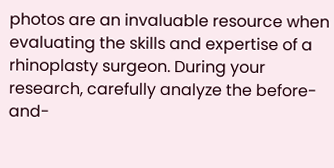photos are an invaluable resource when evaluating the skills and expertise of a rhinoplasty surgeon. During your research, carefully analyze the before-and-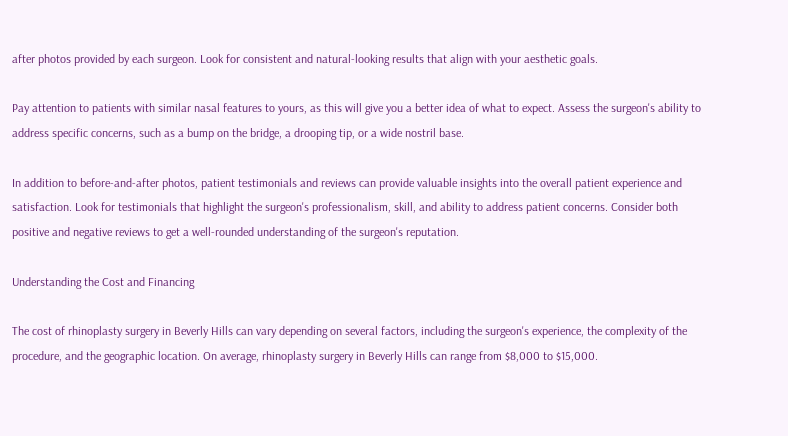after photos provided by each surgeon. Look for consistent and natural-looking results that align with your aesthetic goals.

Pay attention to patients with similar nasal features to yours, as this will give you a better idea of what to expect. Assess the surgeon's ability to address specific concerns, such as a bump on the bridge, a drooping tip, or a wide nostril base.

In addition to before-and-after photos, patient testimonials and reviews can provide valuable insights into the overall patient experience and satisfaction. Look for testimonials that highlight the surgeon's professionalism, skill, and ability to address patient concerns. Consider both positive and negative reviews to get a well-rounded understanding of the surgeon's reputation.

Understanding the Cost and Financing

The cost of rhinoplasty surgery in Beverly Hills can vary depending on several factors, including the surgeon's experience, the complexity of the procedure, and the geographic location. On average, rhinoplasty surgery in Beverly Hills can range from $8,000 to $15,000.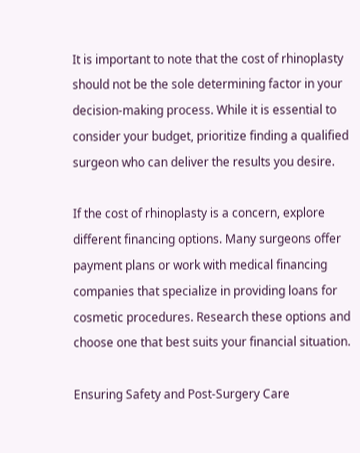It is important to note that the cost of rhinoplasty should not be the sole determining factor in your decision-making process. While it is essential to consider your budget, prioritize finding a qualified surgeon who can deliver the results you desire.

If the cost of rhinoplasty is a concern, explore different financing options. Many surgeons offer payment plans or work with medical financing companies that specialize in providing loans for cosmetic procedures. Research these options and choose one that best suits your financial situation.

Ensuring Safety and Post-Surgery Care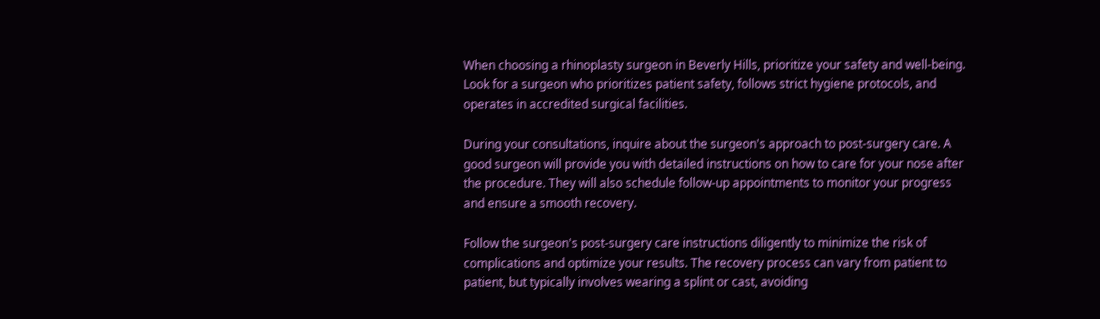When choosing a rhinoplasty surgeon in Beverly Hills, prioritize your safety and well-being. Look for a surgeon who prioritizes patient safety, follows strict hygiene protocols, and operates in accredited surgical facilities.

During your consultations, inquire about the surgeon's approach to post-surgery care. A good surgeon will provide you with detailed instructions on how to care for your nose after the procedure. They will also schedule follow-up appointments to monitor your progress and ensure a smooth recovery.

Follow the surgeon's post-surgery care instructions diligently to minimize the risk of complications and optimize your results. The recovery process can vary from patient to patient, but typically involves wearing a splint or cast, avoiding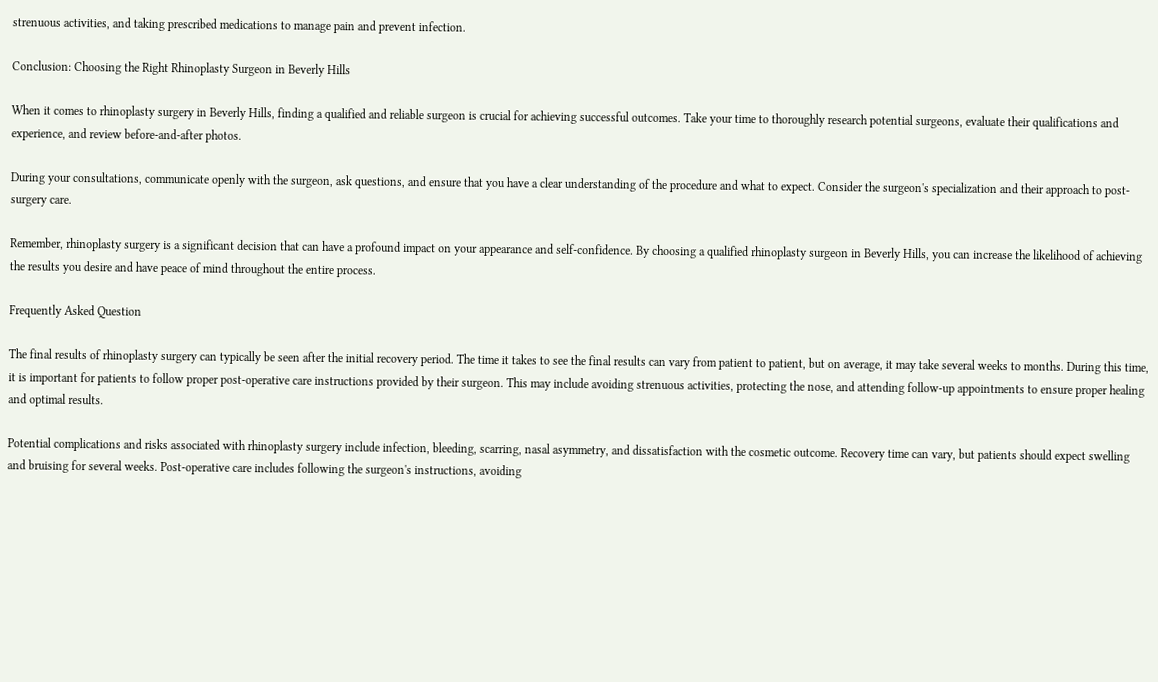strenuous activities, and taking prescribed medications to manage pain and prevent infection.

Conclusion: Choosing the Right Rhinoplasty Surgeon in Beverly Hills

When it comes to rhinoplasty surgery in Beverly Hills, finding a qualified and reliable surgeon is crucial for achieving successful outcomes. Take your time to thoroughly research potential surgeons, evaluate their qualifications and experience, and review before-and-after photos.

During your consultations, communicate openly with the surgeon, ask questions, and ensure that you have a clear understanding of the procedure and what to expect. Consider the surgeon's specialization and their approach to post-surgery care.

Remember, rhinoplasty surgery is a significant decision that can have a profound impact on your appearance and self-confidence. By choosing a qualified rhinoplasty surgeon in Beverly Hills, you can increase the likelihood of achieving the results you desire and have peace of mind throughout the entire process.

Frequently Asked Question

The final results of rhinoplasty surgery can typically be seen after the initial recovery period. The time it takes to see the final results can vary from patient to patient, but on average, it may take several weeks to months. During this time, it is important for patients to follow proper post-operative care instructions provided by their surgeon. This may include avoiding strenuous activities, protecting the nose, and attending follow-up appointments to ensure proper healing and optimal results.

Potential complications and risks associated with rhinoplasty surgery include infection, bleeding, scarring, nasal asymmetry, and dissatisfaction with the cosmetic outcome. Recovery time can vary, but patients should expect swelling and bruising for several weeks. Post-operative care includes following the surgeon's instructions, avoiding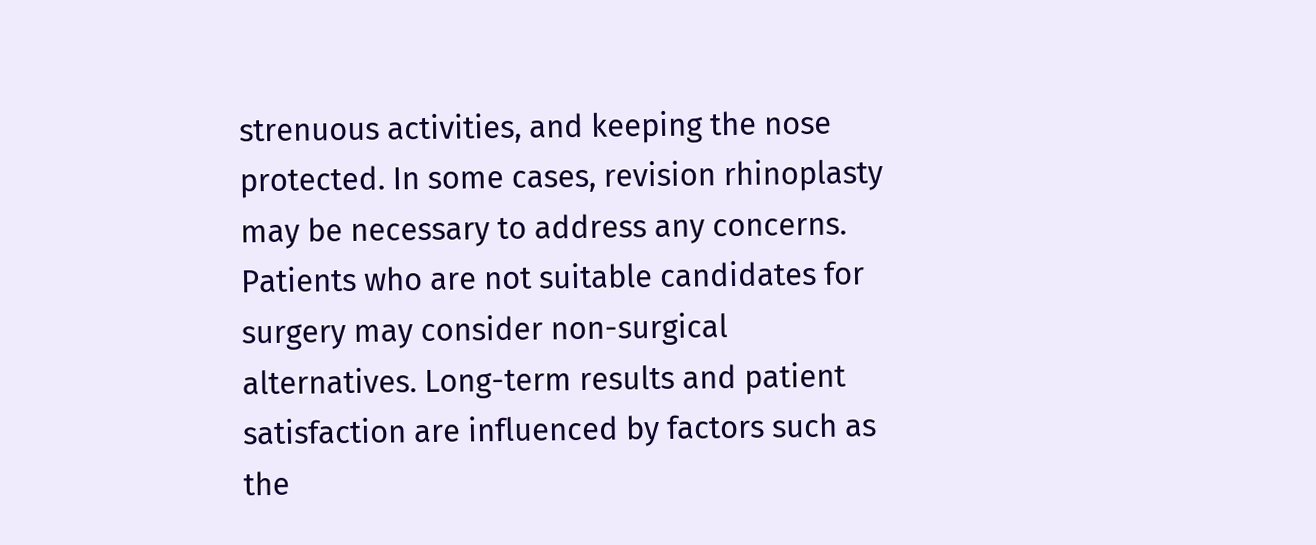strenuous activities, and keeping the nose protected. In some cases, revision rhinoplasty may be necessary to address any concerns. Patients who are not suitable candidates for surgery may consider non-surgical alternatives. Long-term results and patient satisfaction are influenced by factors such as the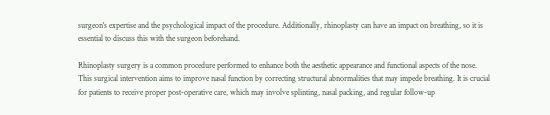surgeon's expertise and the psychological impact of the procedure. Additionally, rhinoplasty can have an impact on breathing, so it is essential to discuss this with the surgeon beforehand.

Rhinoplasty surgery is a common procedure performed to enhance both the aesthetic appearance and functional aspects of the nose. This surgical intervention aims to improve nasal function by correcting structural abnormalities that may impede breathing. It is crucial for patients to receive proper post-operative care, which may involve splinting, nasal packing, and regular follow-up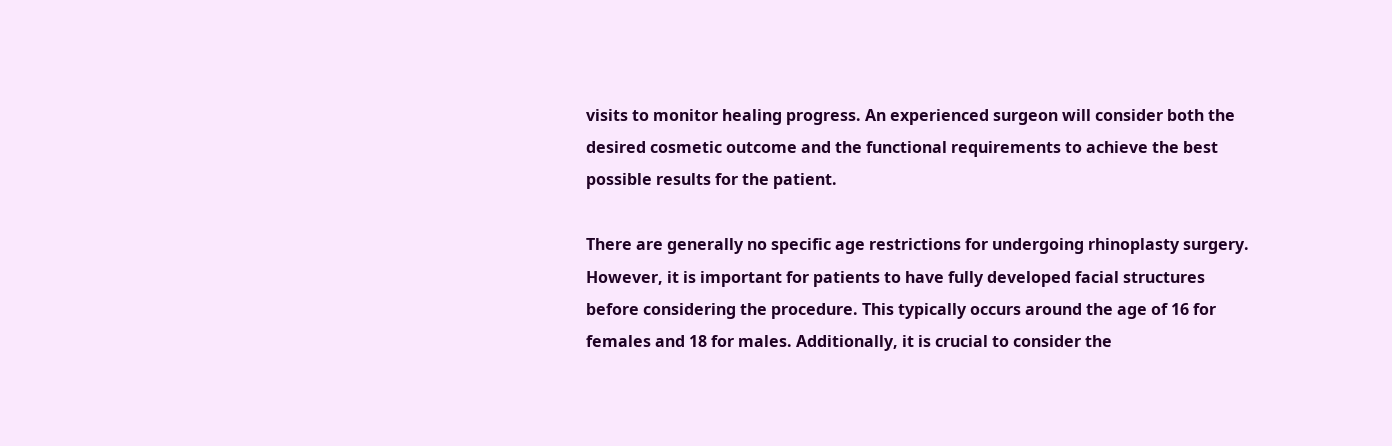visits to monitor healing progress. An experienced surgeon will consider both the desired cosmetic outcome and the functional requirements to achieve the best possible results for the patient.

There are generally no specific age restrictions for undergoing rhinoplasty surgery. However, it is important for patients to have fully developed facial structures before considering the procedure. This typically occurs around the age of 16 for females and 18 for males. Additionally, it is crucial to consider the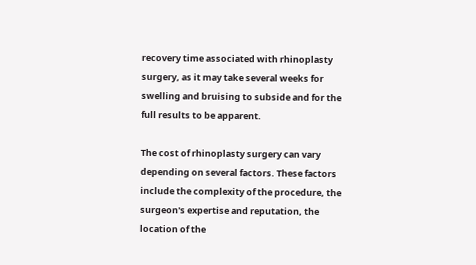recovery time associated with rhinoplasty surgery, as it may take several weeks for swelling and bruising to subside and for the full results to be apparent.

The cost of rhinoplasty surgery can vary depending on several factors. These factors include the complexity of the procedure, the surgeon's expertise and reputation, the location of the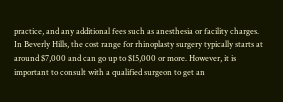practice, and any additional fees such as anesthesia or facility charges. In Beverly Hills, the cost range for rhinoplasty surgery typically starts at around $7,000 and can go up to $15,000 or more. However, it is important to consult with a qualified surgeon to get an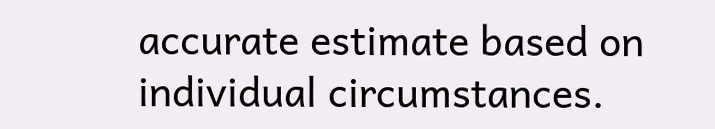accurate estimate based on individual circumstances.